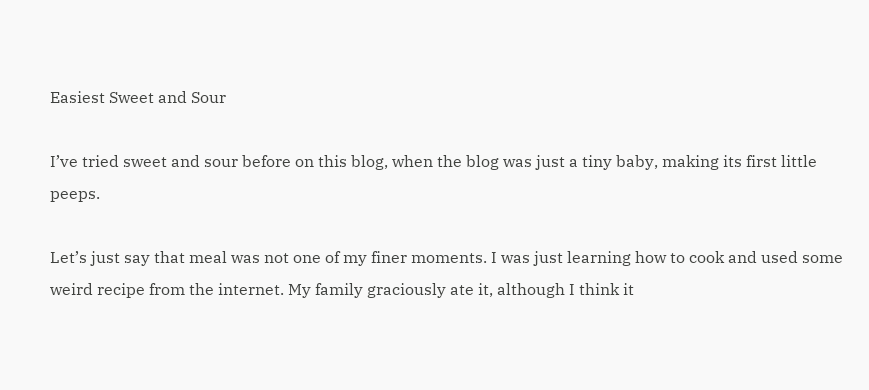Easiest Sweet and Sour

I’ve tried sweet and sour before on this blog, when the blog was just a tiny baby, making its first little peeps.

Let’s just say that meal was not one of my finer moments. I was just learning how to cook and used some weird recipe from the internet. My family graciously ate it, although I think it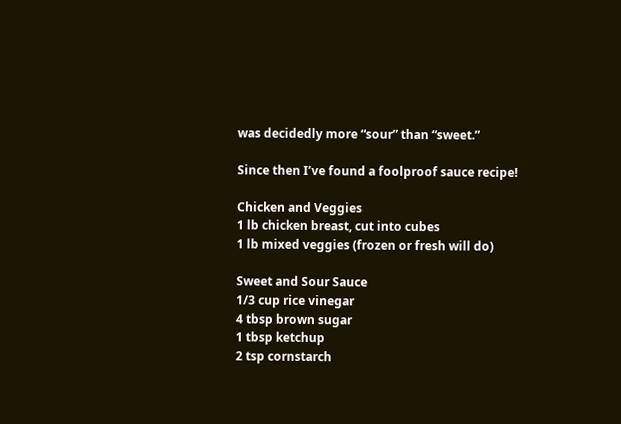was decidedly more “sour” than “sweet.”

Since then I’ve found a foolproof sauce recipe!

Chicken and Veggies
1 lb chicken breast, cut into cubes
1 lb mixed veggies (frozen or fresh will do)

Sweet and Sour Sauce
1/3 cup rice vinegar
4 tbsp brown sugar
1 tbsp ketchup
2 tsp cornstarch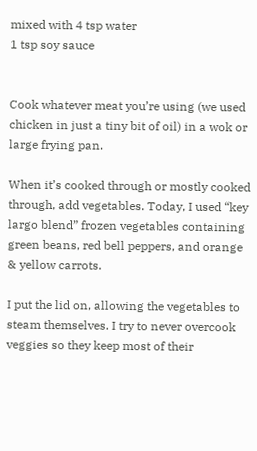mixed with 4 tsp water
1 tsp soy sauce


Cook whatever meat you’re using (we used chicken in just a tiny bit of oil) in a wok or large frying pan.

When it’s cooked through or mostly cooked through, add vegetables. Today, I used “key largo blend” frozen vegetables containing green beans, red bell peppers, and orange & yellow carrots.

I put the lid on, allowing the vegetables to steam themselves. I try to never overcook veggies so they keep most of their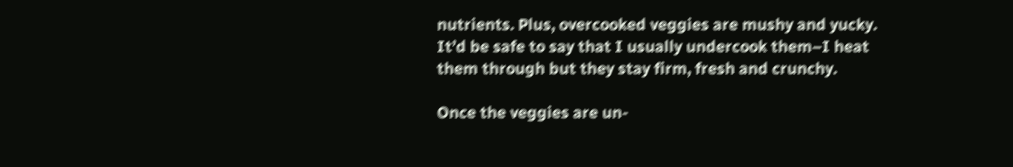nutrients. Plus, overcooked veggies are mushy and yucky. It’d be safe to say that I usually undercook them–I heat them through but they stay firm, fresh and crunchy.

Once the veggies are un-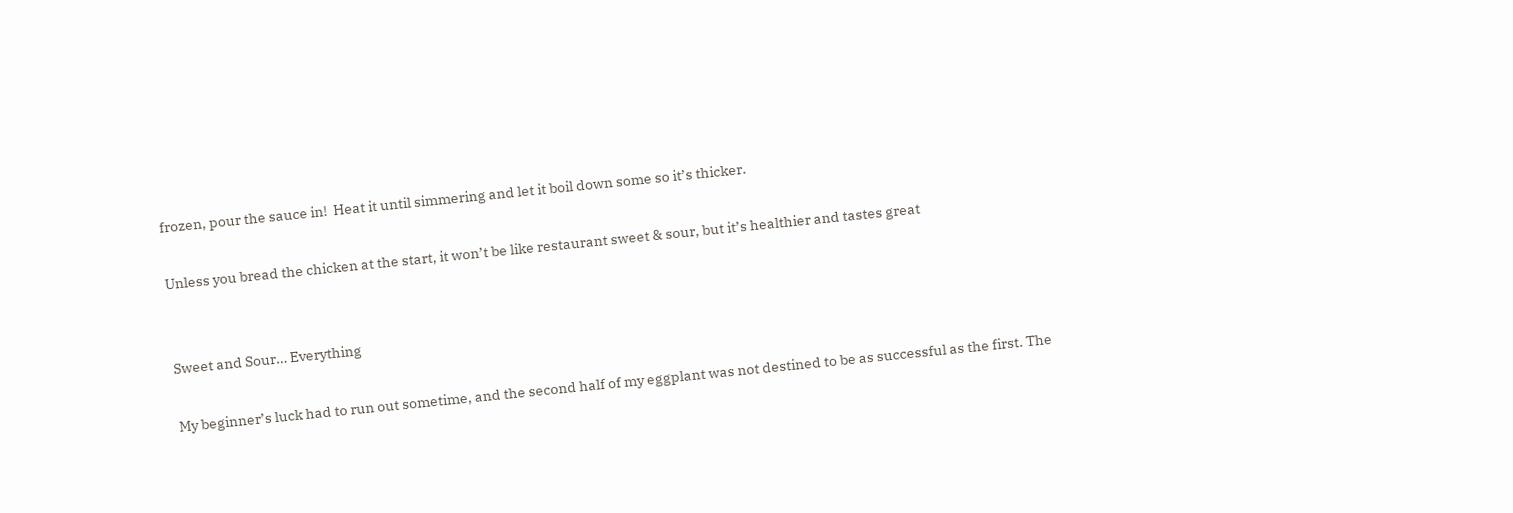frozen, pour the sauce in!  Heat it until simmering and let it boil down some so it’s thicker.

Unless you bread the chicken at the start, it won’t be like restaurant sweet & sour, but it’s healthier and tastes great


Sweet and Sour… Everything

My beginner’s luck had to run out sometime, and the second half of my eggplant was not destined to be as successful as the first. The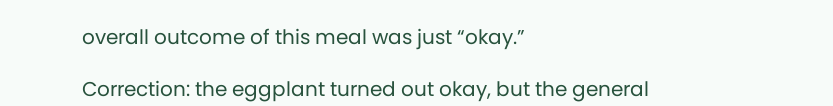overall outcome of this meal was just “okay.”

Correction: the eggplant turned out okay, but the general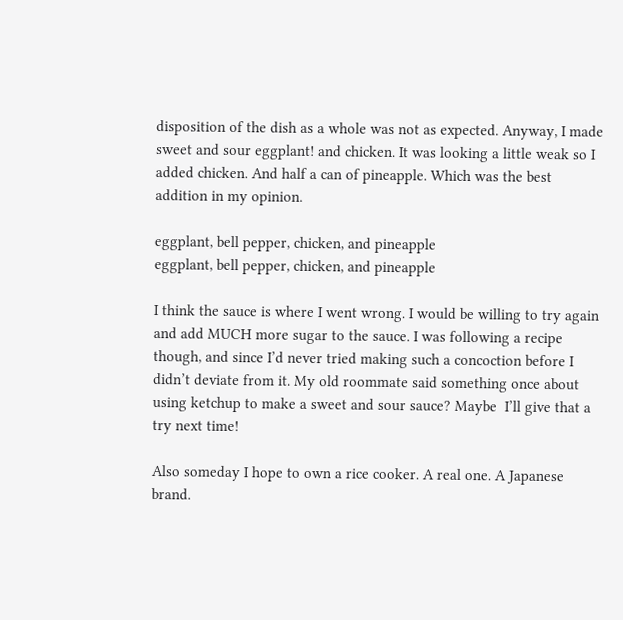disposition of the dish as a whole was not as expected. Anyway, I made sweet and sour eggplant! and chicken. It was looking a little weak so I added chicken. And half a can of pineapple. Which was the best addition in my opinion.

eggplant, bell pepper, chicken, and pineapple
eggplant, bell pepper, chicken, and pineapple

I think the sauce is where I went wrong. I would be willing to try again and add MUCH more sugar to the sauce. I was following a recipe though, and since I’d never tried making such a concoction before I didn’t deviate from it. My old roommate said something once about using ketchup to make a sweet and sour sauce? Maybe  I’ll give that a try next time!

Also someday I hope to own a rice cooker. A real one. A Japanese brand.